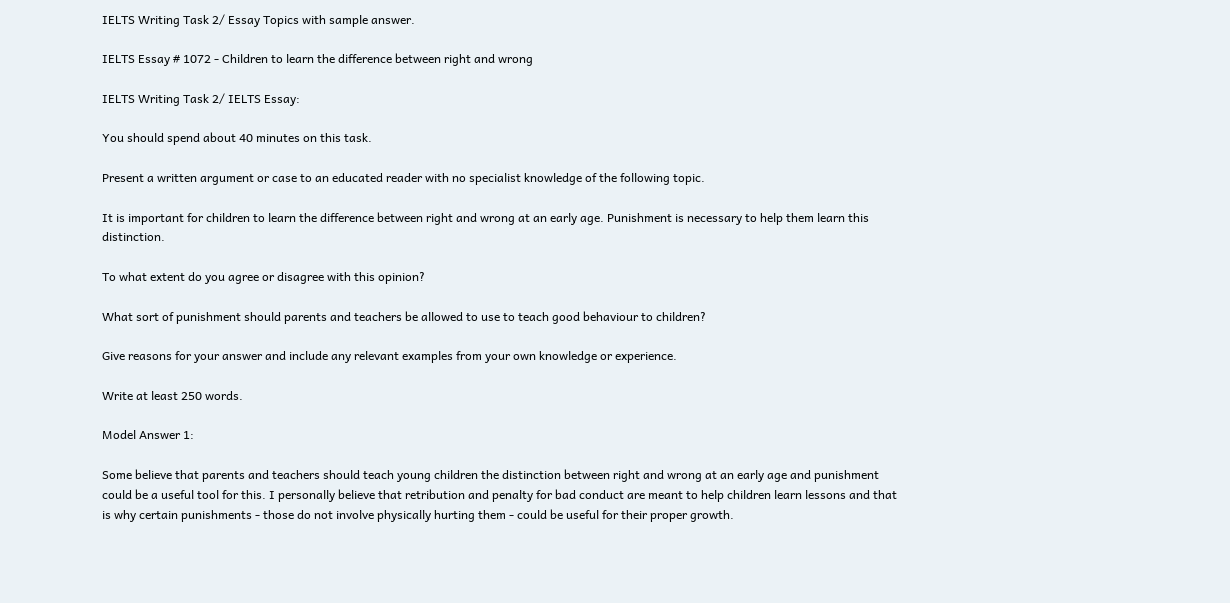IELTS Writing Task 2/ Essay Topics with sample answer.

IELTS Essay # 1072 - Children to learn the difference between right and wrong

IELTS Writing Task 2/ IELTS Essay:

You should spend about 40 minutes on this task.

Present a written argument or case to an educated reader with no specialist knowledge of the following topic.

It is important for children to learn the difference between right and wrong at an early age. Punishment is necessary to help them learn this distinction.

To what extent do you agree or disagree with this opinion?

What sort of punishment should parents and teachers be allowed to use to teach good behaviour to children?

Give reasons for your answer and include any relevant examples from your own knowledge or experience.

Write at least 250 words.

Model Answer 1:

Some believe that parents and teachers should teach young children the distinction between right and wrong at an early age and punishment could be a useful tool for this. I personally believe that retribution and penalty for bad conduct are meant to help children learn lessons and that is why certain punishments - those do not involve physically hurting them - could be useful for their proper growth.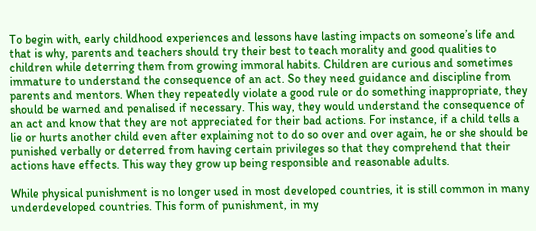To begin with, early childhood experiences and lessons have lasting impacts on someone’s life and that is why, parents and teachers should try their best to teach morality and good qualities to children while deterring them from growing immoral habits. Children are curious and sometimes immature to understand the consequence of an act. So they need guidance and discipline from parents and mentors. When they repeatedly violate a good rule or do something inappropriate, they should be warned and penalised if necessary. This way, they would understand the consequence of an act and know that they are not appreciated for their bad actions. For instance, if a child tells a lie or hurts another child even after explaining not to do so over and over again, he or she should be punished verbally or deterred from having certain privileges so that they comprehend that their actions have effects. This way they grow up being responsible and reasonable adults.

While physical punishment is no longer used in most developed countries, it is still common in many underdeveloped countries. This form of punishment, in my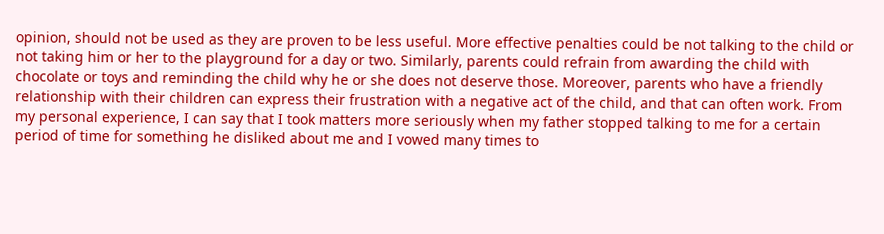opinion, should not be used as they are proven to be less useful. More effective penalties could be not talking to the child or not taking him or her to the playground for a day or two. Similarly, parents could refrain from awarding the child with chocolate or toys and reminding the child why he or she does not deserve those. Moreover, parents who have a friendly relationship with their children can express their frustration with a negative act of the child, and that can often work. From my personal experience, I can say that I took matters more seriously when my father stopped talking to me for a certain period of time for something he disliked about me and I vowed many times to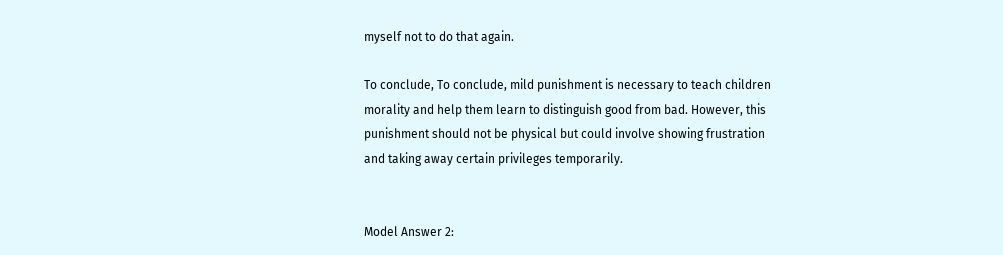myself not to do that again.

To conclude, To conclude, mild punishment is necessary to teach children morality and help them learn to distinguish good from bad. However, this punishment should not be physical but could involve showing frustration and taking away certain privileges temporarily.


Model Answer 2: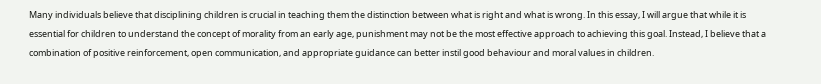Many individuals believe that disciplining children is crucial in teaching them the distinction between what is right and what is wrong. In this essay, I will argue that while it is essential for children to understand the concept of morality from an early age, punishment may not be the most effective approach to achieving this goal. Instead, I believe that a combination of positive reinforcement, open communication, and appropriate guidance can better instil good behaviour and moral values in children.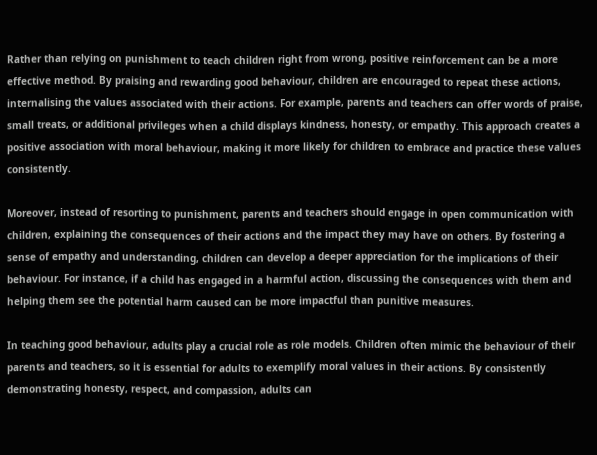Rather than relying on punishment to teach children right from wrong, positive reinforcement can be a more effective method. By praising and rewarding good behaviour, children are encouraged to repeat these actions, internalising the values associated with their actions. For example, parents and teachers can offer words of praise, small treats, or additional privileges when a child displays kindness, honesty, or empathy. This approach creates a positive association with moral behaviour, making it more likely for children to embrace and practice these values consistently.

Moreover, instead of resorting to punishment, parents and teachers should engage in open communication with children, explaining the consequences of their actions and the impact they may have on others. By fostering a sense of empathy and understanding, children can develop a deeper appreciation for the implications of their behaviour. For instance, if a child has engaged in a harmful action, discussing the consequences with them and helping them see the potential harm caused can be more impactful than punitive measures.

In teaching good behaviour, adults play a crucial role as role models. Children often mimic the behaviour of their parents and teachers, so it is essential for adults to exemplify moral values in their actions. By consistently demonstrating honesty, respect, and compassion, adults can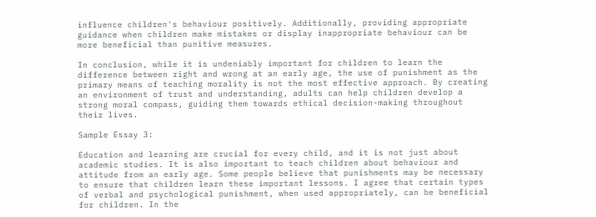influence children's behaviour positively. Additionally, providing appropriate guidance when children make mistakes or display inappropriate behaviour can be more beneficial than punitive measures.

In conclusion, while it is undeniably important for children to learn the difference between right and wrong at an early age, the use of punishment as the primary means of teaching morality is not the most effective approach. By creating an environment of trust and understanding, adults can help children develop a strong moral compass, guiding them towards ethical decision-making throughout their lives.

Sample Essay 3:

Education and learning are crucial for every child, and it is not just about academic studies. It is also important to teach children about behaviour and attitude from an early age. Some people believe that punishments may be necessary to ensure that children learn these important lessons. I agree that certain types of verbal and psychological punishment, when used appropriately, can be beneficial for children. In the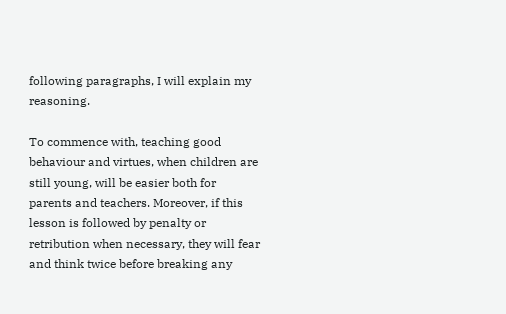following paragraphs, I will explain my reasoning.

To commence with, teaching good behaviour and virtues, when children are still young, will be easier both for parents and teachers. Moreover, if this lesson is followed by penalty or retribution when necessary, they will fear and think twice before breaking any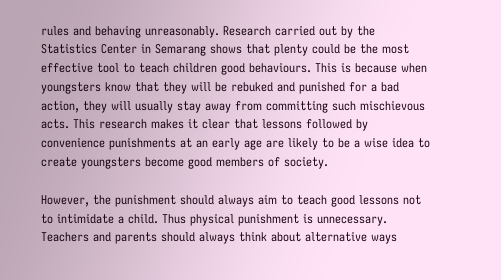rules and behaving unreasonably. Research carried out by the Statistics Center in Semarang shows that plenty could be the most effective tool to teach children good behaviours. This is because when youngsters know that they will be rebuked and punished for a bad action, they will usually stay away from committing such mischievous acts. This research makes it clear that lessons followed by convenience punishments at an early age are likely to be a wise idea to create youngsters become good members of society.

However, the punishment should always aim to teach good lessons not to intimidate a child. Thus physical punishment is unnecessary. Teachers and parents should always think about alternative ways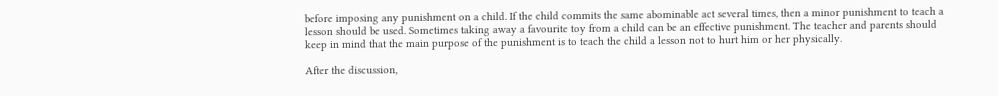before imposing any punishment on a child. If the child commits the same abominable act several times, then a minor punishment to teach a lesson should be used. Sometimes taking away a favourite toy from a child can be an effective punishment. The teacher and parents should keep in mind that the main purpose of the punishment is to teach the child a lesson not to hurt him or her physically.

After the discussion,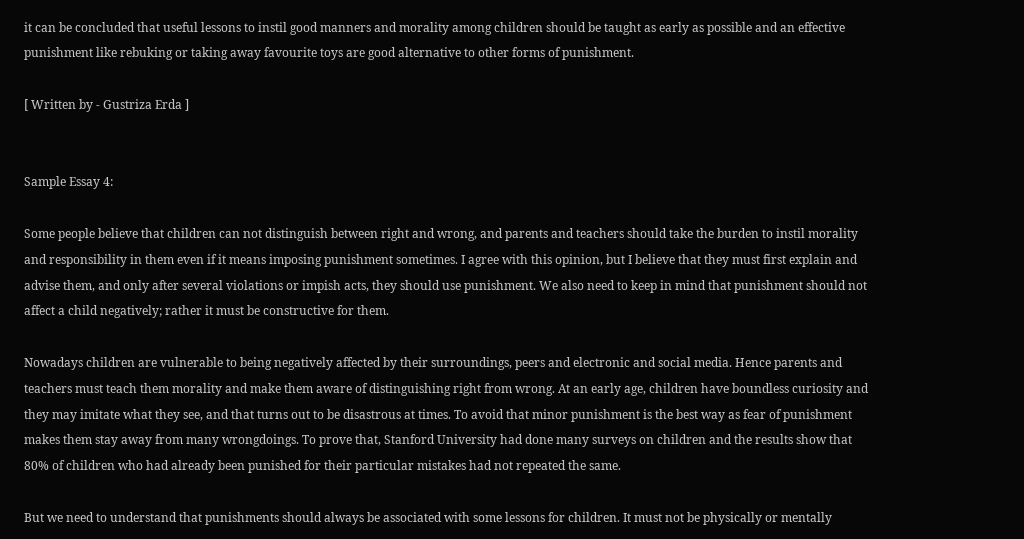it can be concluded that useful lessons to instil good manners and morality among children should be taught as early as possible and an effective punishment like rebuking or taking away favourite toys are good alternative to other forms of punishment.

[ Written by - Gustriza Erda ]


Sample Essay 4:

Some people believe that children can not distinguish between right and wrong, and parents and teachers should take the burden to instil morality and responsibility in them even if it means imposing punishment sometimes. I agree with this opinion, but I believe that they must first explain and advise them, and only after several violations or impish acts, they should use punishment. We also need to keep in mind that punishment should not affect a child negatively; rather it must be constructive for them.

Nowadays children are vulnerable to being negatively affected by their surroundings, peers and electronic and social media. Hence parents and teachers must teach them morality and make them aware of distinguishing right from wrong. At an early age, children have boundless curiosity and they may imitate what they see, and that turns out to be disastrous at times. To avoid that minor punishment is the best way as fear of punishment makes them stay away from many wrongdoings. To prove that, Stanford University had done many surveys on children and the results show that 80% of children who had already been punished for their particular mistakes had not repeated the same.

But we need to understand that punishments should always be associated with some lessons for children. It must not be physically or mentally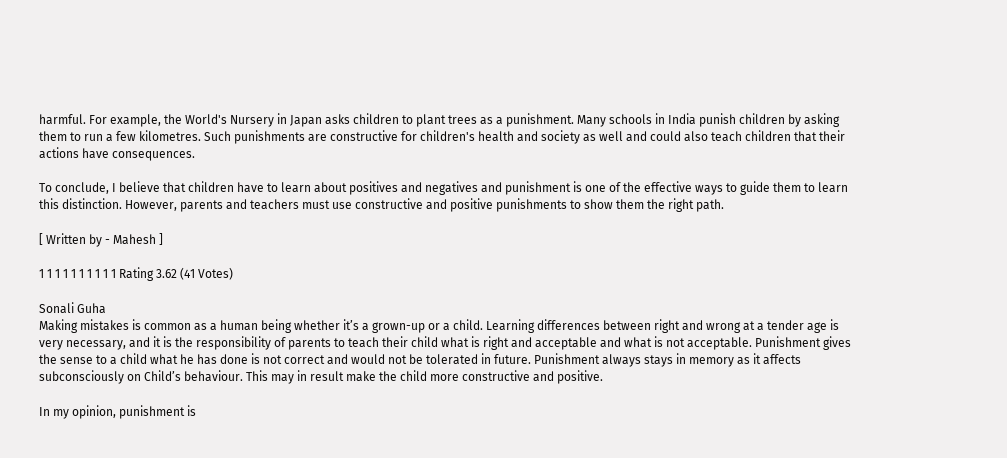harmful. For example, the World's Nursery in Japan asks children to plant trees as a punishment. Many schools in India punish children by asking them to run a few kilometres. Such punishments are constructive for children's health and society as well and could also teach children that their actions have consequences.

To conclude, I believe that children have to learn about positives and negatives and punishment is one of the effective ways to guide them to learn this distinction. However, parents and teachers must use constructive and positive punishments to show them the right path.

[ Written by - Mahesh ]

1 1 1 1 1 1 1 1 1 1 Rating 3.62 (41 Votes)

Sonali Guha
Making mistakes is common as a human being whether it’s a grown-up or a child. Learning differences between right and wrong at a tender age is very necessary, and it is the responsibility of parents to teach their child what is right and acceptable and what is not acceptable. Punishment gives the sense to a child what he has done is not correct and would not be tolerated in future. Punishment always stays in memory as it affects subconsciously on Child’s behaviour. This may in result make the child more constructive and positive.

In my opinion, punishment is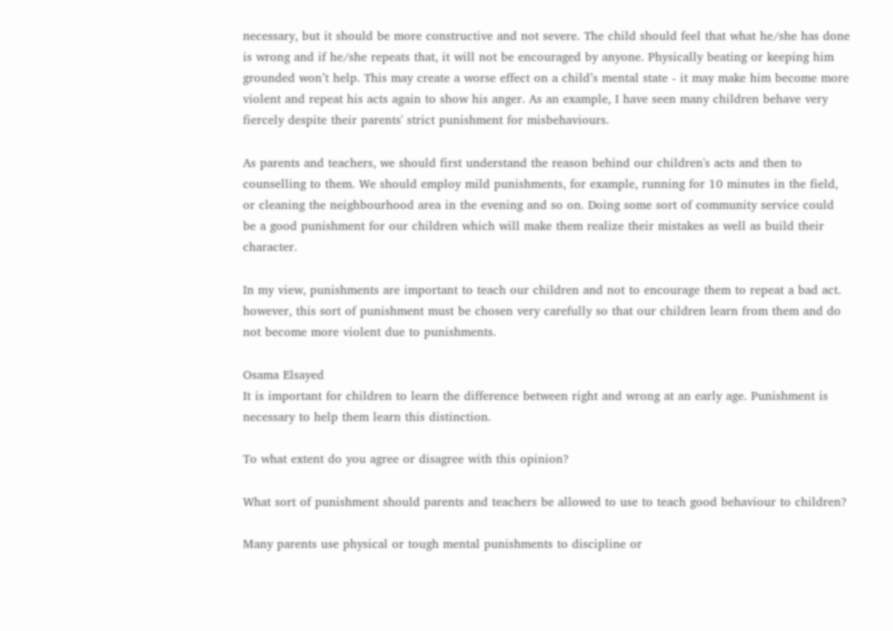necessary, but it should be more constructive and not severe. The child should feel that what he/she has done is wrong and if he/she repeats that, it will not be encouraged by anyone. Physically beating or keeping him grounded won’t help. This may create a worse effect on a child’s mental state - it may make him become more violent and repeat his acts again to show his anger. As an example, I have seen many children behave very fiercely despite their parents' strict punishment for misbehaviours.

As parents and teachers, we should first understand the reason behind our children's acts and then to counselling to them. We should employ mild punishments, for example, running for 10 minutes in the field, or cleaning the neighbourhood area in the evening and so on. Doing some sort of community service could be a good punishment for our children which will make them realize their mistakes as well as build their character.

In my view, punishments are important to teach our children and not to encourage them to repeat a bad act. however, this sort of punishment must be chosen very carefully so that our children learn from them and do not become more violent due to punishments.

Osama Elsayed
It is important for children to learn the difference between right and wrong at an early age. Punishment is necessary to help them learn this distinction.

To what extent do you agree or disagree with this opinion?

What sort of punishment should parents and teachers be allowed to use to teach good behaviour to children?

Many parents use physical or tough mental punishments to discipline or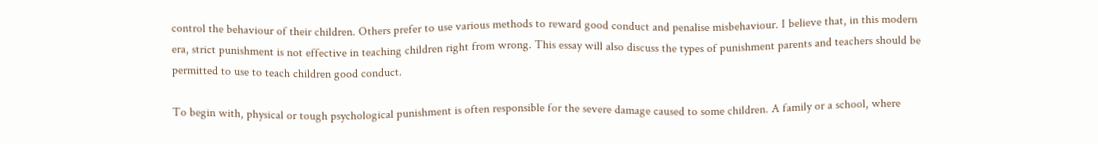control the behaviour of their children. Others prefer to use various methods to reward good conduct and penalise misbehaviour. I believe that, in this modern era, strict punishment is not effective in teaching children right from wrong. This essay will also discuss the types of punishment parents and teachers should be permitted to use to teach children good conduct.

To begin with, physical or tough psychological punishment is often responsible for the severe damage caused to some children. A family or a school, where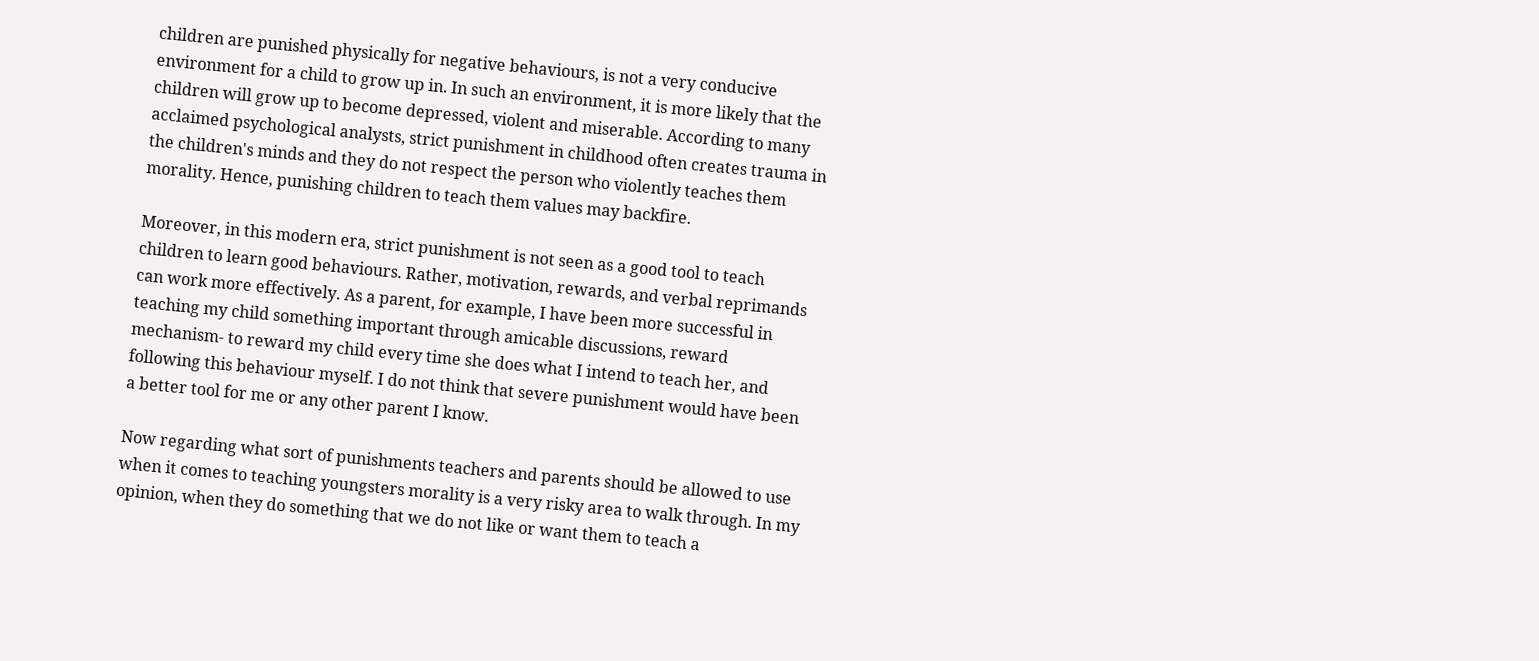children are punished physically for negative behaviours, is not a very conducive environment for a child to grow up in. In such an environment, it is more likely that the children will grow up to become depressed, violent and miserable. According to many acclaimed psychological analysts, strict punishment in childhood often creates trauma in the children's minds and they do not respect the person who violently teaches them morality. Hence, punishing children to teach them values may backfire.

Moreover, in this modern era, strict punishment is not seen as a good tool to teach children to learn good behaviours. Rather, motivation, rewards, and verbal reprimands can work more effectively. As a parent, for example, I have been more successful in teaching my child something important through amicable discussions, reward mechanism- to reward my child every time she does what I intend to teach her, and following this behaviour myself. I do not think that severe punishment would have been a better tool for me or any other parent I know.

Now regarding what sort of punishments teachers and parents should be allowed to use when it comes to teaching youngsters morality is a very risky area to walk through. In my opinion, when they do something that we do not like or want them to teach a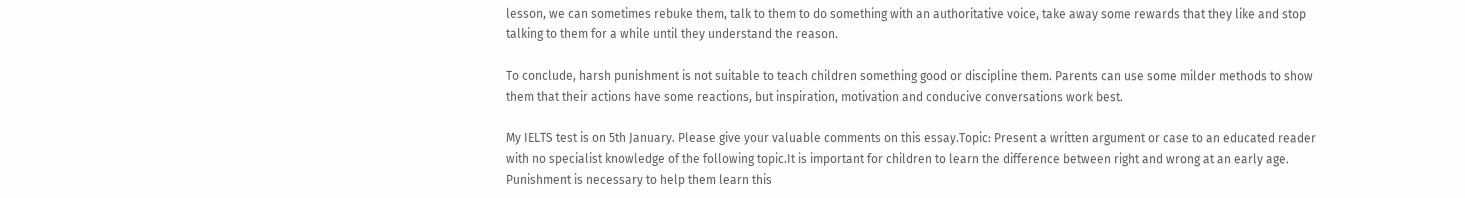lesson, we can sometimes rebuke them, talk to them to do something with an authoritative voice, take away some rewards that they like and stop talking to them for a while until they understand the reason.

To conclude, harsh punishment is not suitable to teach children something good or discipline them. Parents can use some milder methods to show them that their actions have some reactions, but inspiration, motivation and conducive conversations work best.

My IELTS test is on 5th January. Please give your valuable comments on this essay.Topic: Present a written argument or case to an educated reader with no specialist knowledge of the following topic.It is important for children to learn the difference between right and wrong at an early age. Punishment is necessary to help them learn this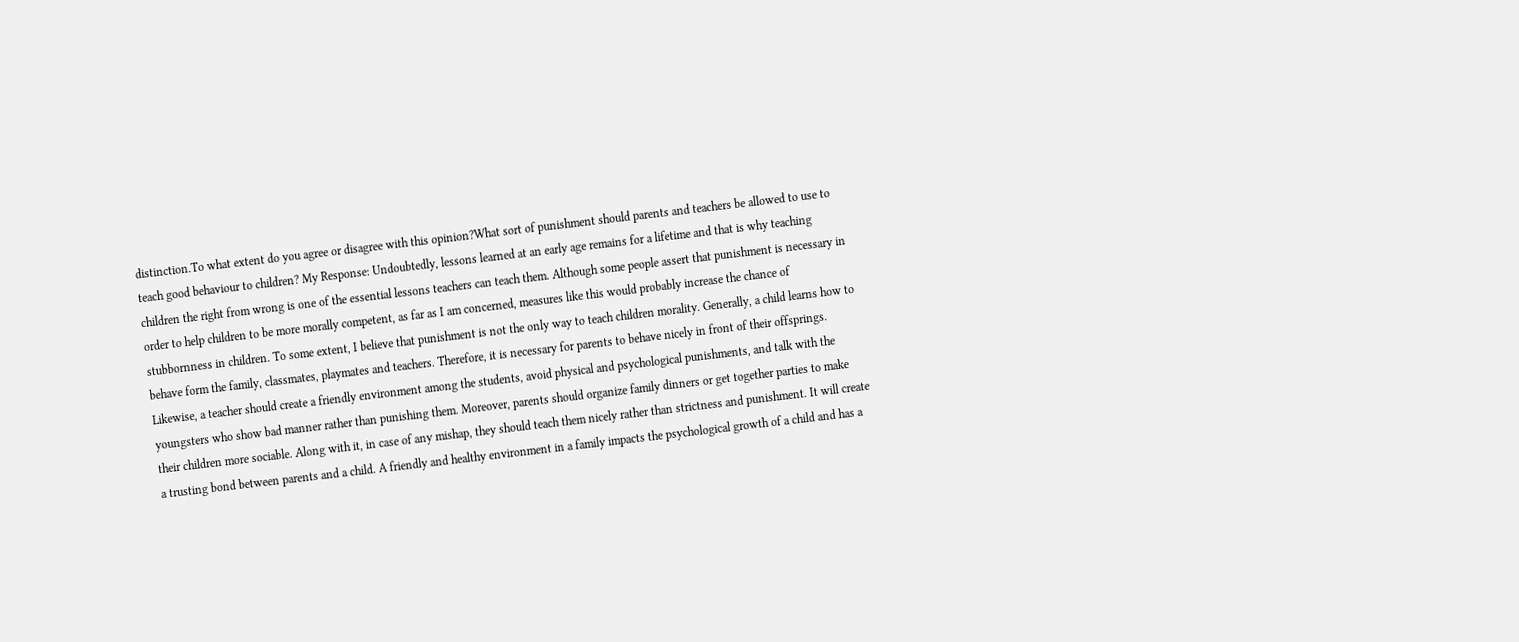distinction.To what extent do you agree or disagree with this opinion?What sort of punishment should parents and teachers be allowed to use to teach good behaviour to children? My Response: Undoubtedly, lessons learned at an early age remains for a lifetime and that is why teaching children the right from wrong is one of the essential lessons teachers can teach them. Although some people assert that punishment is necessary in order to help children to be more morally competent, as far as I am concerned, measures like this would probably increase the chance of stubbornness in children. To some extent, I believe that punishment is not the only way to teach children morality. Generally, a child learns how to behave form the family, classmates, playmates and teachers. Therefore, it is necessary for parents to behave nicely in front of their offsprings. Likewise, a teacher should create a friendly environment among the students, avoid physical and psychological punishments, and talk with the youngsters who show bad manner rather than punishing them. Moreover, parents should organize family dinners or get together parties to make their children more sociable. Along with it, in case of any mishap, they should teach them nicely rather than strictness and punishment. It will create a trusting bond between parents and a child. A friendly and healthy environment in a family impacts the psychological growth of a child and has a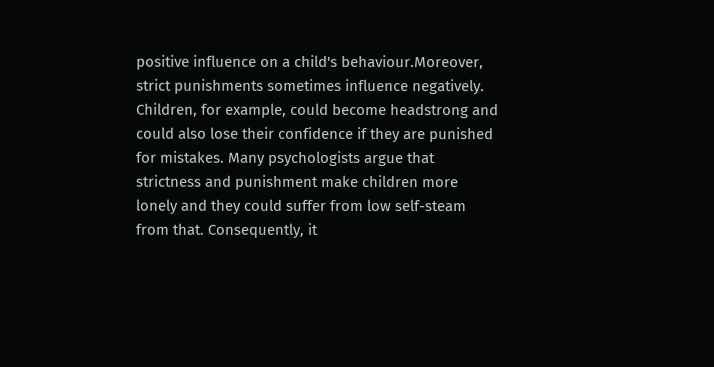positive influence on a child's behaviour.Moreover, strict punishments sometimes influence negatively. Children, for example, could become headstrong and could also lose their confidence if they are punished for mistakes. Many psychologists argue that strictness and punishment make children more lonely and they could suffer from low self-steam from that. Consequently, it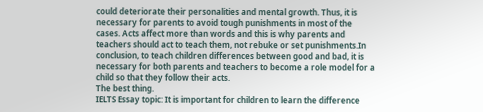could deteriorate their personalities and mental growth. Thus, it is necessary for parents to avoid tough punishments in most of the cases. Acts affect more than words and this is why parents and teachers should act to teach them, not rebuke or set punishments.In conclusion, to teach children differences between good and bad, it is necessary for both parents and teachers to become a role model for a child so that they follow their acts.
The best thing.
IELTS Essay topic: It is important for children to learn the difference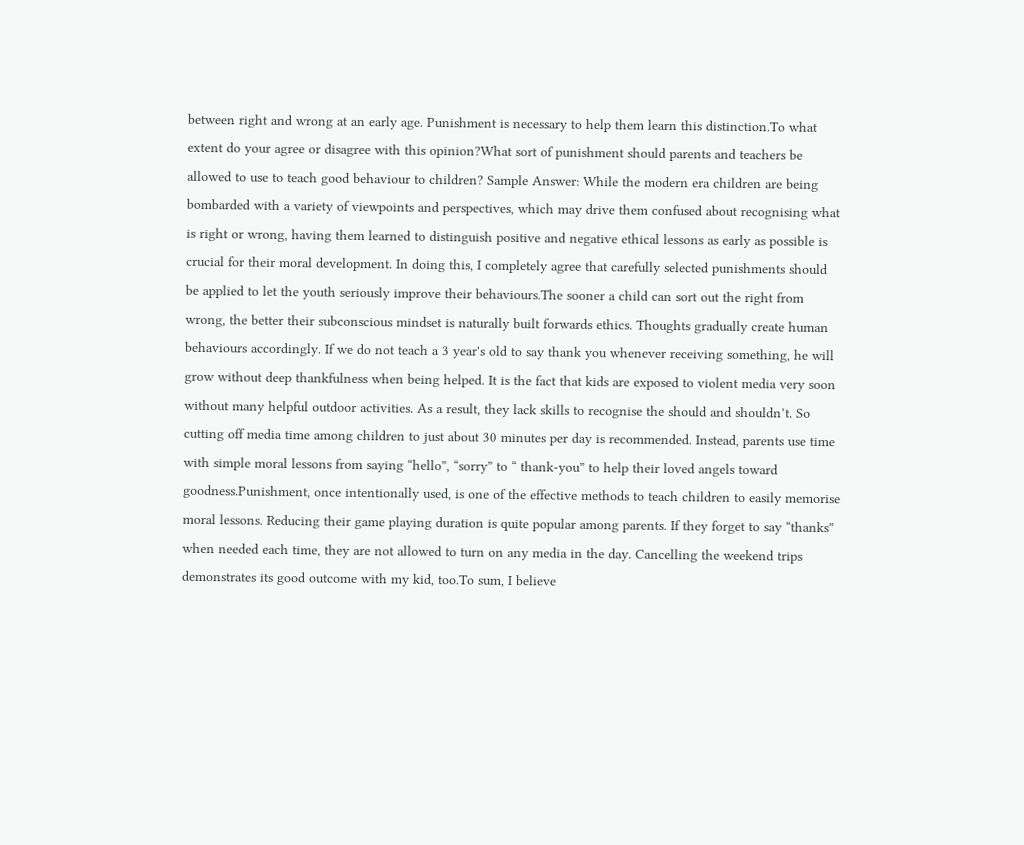between right and wrong at an early age. Punishment is necessary to help them learn this distinction.To what extent do your agree or disagree with this opinion?What sort of punishment should parents and teachers be allowed to use to teach good behaviour to children? Sample Answer: While the modern era children are being bombarded with a variety of viewpoints and perspectives, which may drive them confused about recognising what is right or wrong, having them learned to distinguish positive and negative ethical lessons as early as possible is crucial for their moral development. In doing this, I completely agree that carefully selected punishments should be applied to let the youth seriously improve their behaviours.The sooner a child can sort out the right from wrong, the better their subconscious mindset is naturally built forwards ethics. Thoughts gradually create human behaviours accordingly. If we do not teach a 3 year's old to say thank you whenever receiving something, he will grow without deep thankfulness when being helped. It is the fact that kids are exposed to violent media very soon without many helpful outdoor activities. As a result, they lack skills to recognise the should and shouldn’t. So cutting off media time among children to just about 30 minutes per day is recommended. Instead, parents use time with simple moral lessons from saying “hello”, “sorry” to “ thank-you” to help their loved angels toward goodness.Punishment, once intentionally used, is one of the effective methods to teach children to easily memorise moral lessons. Reducing their game playing duration is quite popular among parents. If they forget to say “thanks” when needed each time, they are not allowed to turn on any media in the day. Cancelling the weekend trips demonstrates its good outcome with my kid, too.To sum, I believe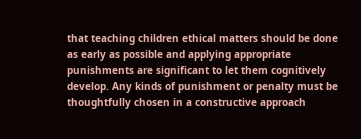that teaching children ethical matters should be done as early as possible and applying appropriate punishments are significant to let them cognitively develop. Any kinds of punishment or penalty must be thoughtfully chosen in a constructive approach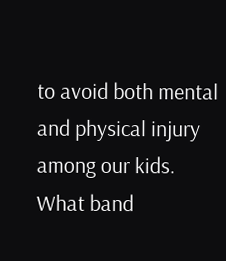to avoid both mental and physical injury among our kids.
What band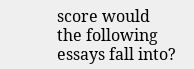score would the following essays fall into?